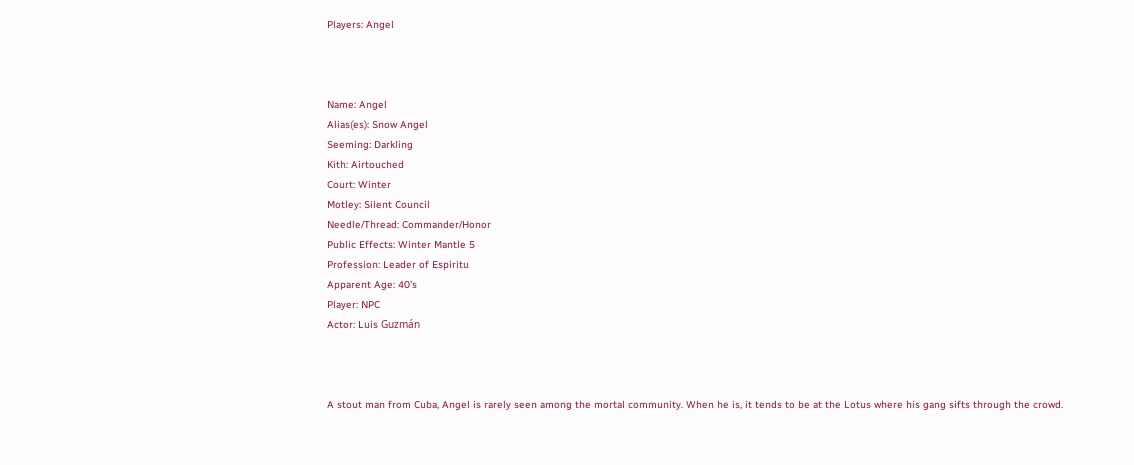Players: Angel



Name: Angel
Alias(es): Snow Angel
Seeming: Darkling
Kith: Airtouched
Court: Winter
Motley: Silent Council
Needle/Thread: Commander/Honor
Public Effects: Winter Mantle 5
Profession: Leader of Espiritu
Apparent Age: 40’s
Player: NPC
Actor: Luis Guzmán



A stout man from Cuba, Angel is rarely seen among the mortal community. When he is, it tends to be at the Lotus where his gang sifts through the crowd.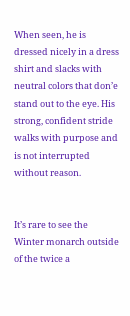When seen, he is dressed nicely in a dress shirt and slacks with neutral colors that don’e stand out to the eye. His strong, confident stride walks with purpose and is not interrupted without reason.


It’s rare to see the Winter monarch outside of the twice a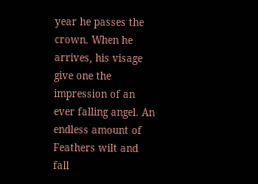year he passes the crown. When he arrives, his visage give one the impression of an ever falling angel. An endless amount of Feathers wilt and fall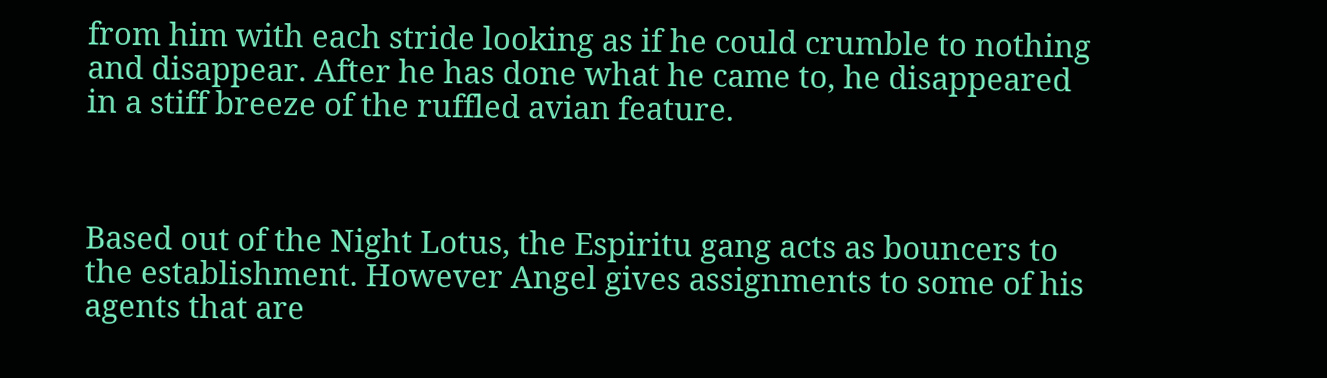from him with each stride looking as if he could crumble to nothing and disappear. After he has done what he came to, he disappeared in a stiff breeze of the ruffled avian feature.



Based out of the Night Lotus, the Espiritu gang acts as bouncers to the establishment. However Angel gives assignments to some of his agents that are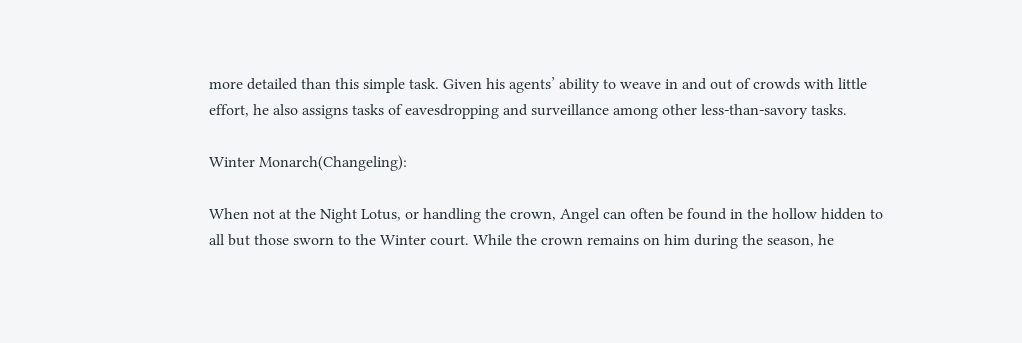more detailed than this simple task. Given his agents’ ability to weave in and out of crowds with little effort, he also assigns tasks of eavesdropping and surveillance among other less-than-savory tasks.

Winter Monarch(Changeling):

When not at the Night Lotus, or handling the crown, Angel can often be found in the hollow hidden to all but those sworn to the Winter court. While the crown remains on him during the season, he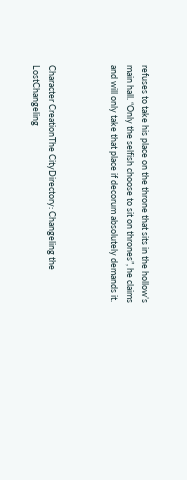refuses to take his place on the throne that sits in the hollow’s main hall. “Only the selfish choose to sit on thrones”, he claims and will only take that place if decorum absolutely demands it.



Character CreationThe CityDirectory: Changeling the LostChangeling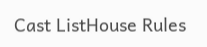Cast ListHouse Rules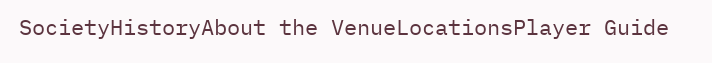SocietyHistoryAbout the VenueLocationsPlayer Guide